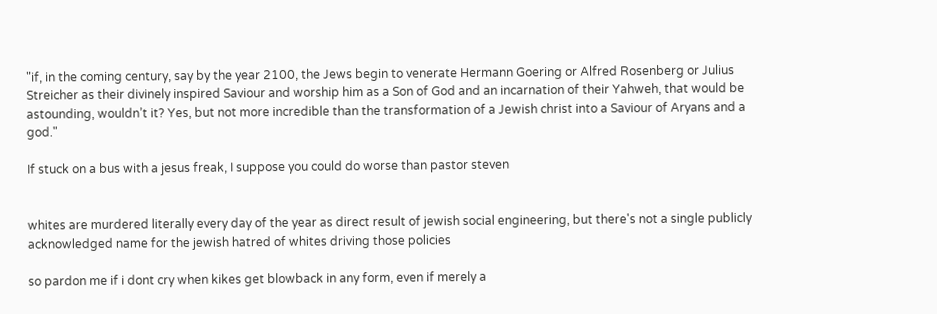"if, in the coming century, say by the year 2100, the Jews begin to venerate Hermann Goering or Alfred Rosenberg or Julius Streicher as their divinely inspired Saviour and worship him as a Son of God and an incarnation of their Yahweh, that would be astounding, wouldn’t it? Yes, but not more incredible than the transformation of a Jewish christ into a Saviour of Aryans and a god."

If stuck on a bus with a jesus freak, I suppose you could do worse than pastor steven


whites are murdered literally every day of the year as direct result of jewish social engineering, but there's not a single publicly acknowledged name for the jewish hatred of whites driving those policies

so pardon me if i dont cry when kikes get blowback in any form, even if merely a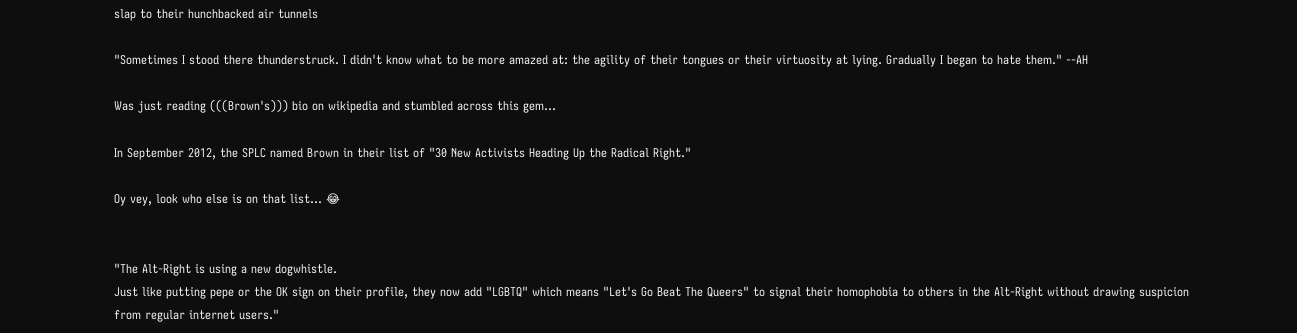slap to their hunchbacked air tunnels

"Sometimes I stood there thunderstruck. I didn't know what to be more amazed at: the agility of their tongues or their virtuosity at lying. Gradually I began to hate them." --AH

Was just reading (((Brown's))) bio on wikipedia and stumbled across this gem...

In September 2012, the SPLC named Brown in their list of "30 New Activists Heading Up the Radical Right."

Oy vey, look who else is on that list... 😂


"The Alt-Right is using a new dogwhistle.
Just like putting pepe or the OK sign on their profile, they now add "LGBTQ" which means "Let's Go Beat The Queers" to signal their homophobia to others in the Alt-Right without drawing suspicion from regular internet users."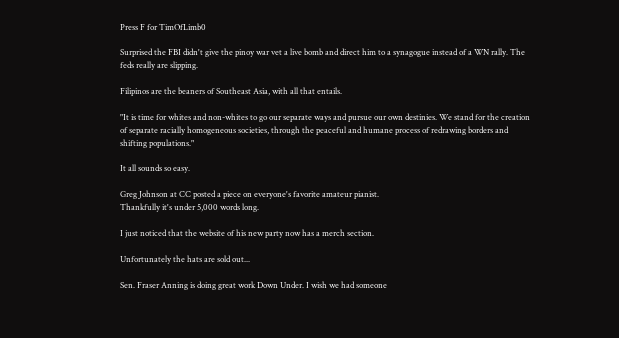Press F for TimOfLimb0

Surprised the FBI didn't give the pinoy war vet a live bomb and direct him to a synagogue instead of a WN rally. The feds really are slipping.

Filipinos are the beaners of Southeast Asia, with all that entails.

"It is time for whites and non-whites to go our separate ways and pursue our own destinies. We stand for the creation of separate racially homogeneous societies, through the peaceful and humane process of redrawing borders and shifting populations."

It all sounds so easy.

Greg Johnson at CC posted a piece on everyone's favorite amateur pianist.
Thankfully it's under 5,000 words long.

I just noticed that the website of his new party now has a merch section.

Unfortunately the hats are sold out...

Sen. Fraser Anning is doing great work Down Under. I wish we had someone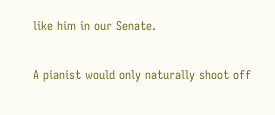like him in our Senate.

A pianist would only naturally shoot off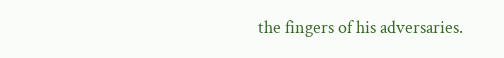the fingers of his adversaries.